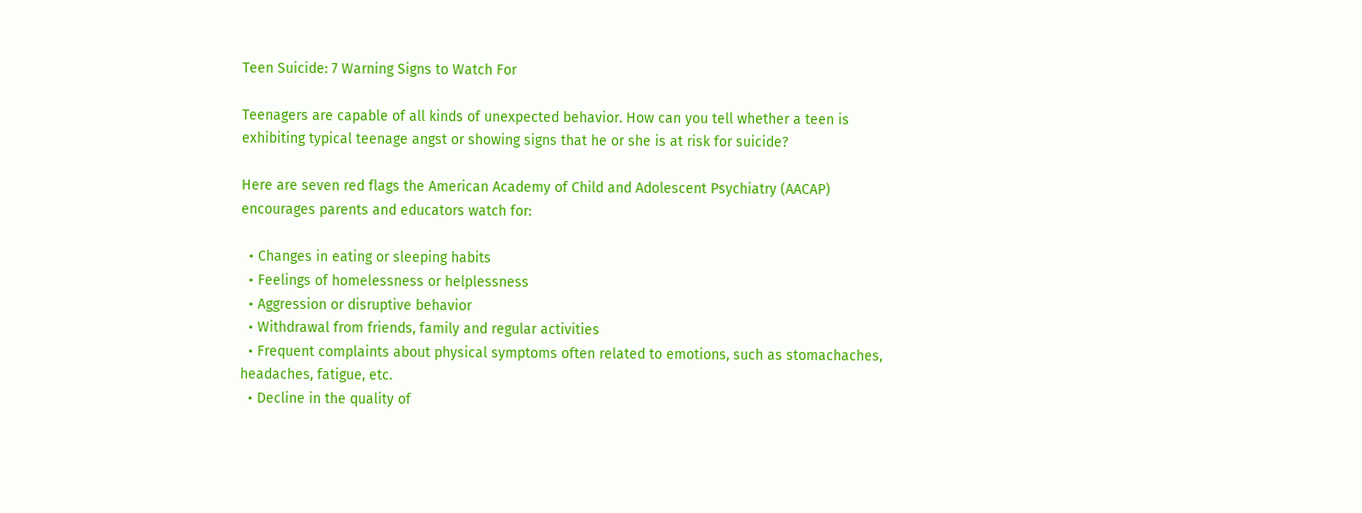Teen Suicide: 7 Warning Signs to Watch For

Teenagers are capable of all kinds of unexpected behavior. How can you tell whether a teen is exhibiting typical teenage angst or showing signs that he or she is at risk for suicide?

Here are seven red flags the American Academy of Child and Adolescent Psychiatry (AACAP) encourages parents and educators watch for:

  • Changes in eating or sleeping habits
  • Feelings of homelessness or helplessness
  • Aggression or disruptive behavior
  • Withdrawal from friends, family and regular activities
  • Frequent complaints about physical symptoms often related to emotions, such as stomachaches, headaches, fatigue, etc.
  • Decline in the quality of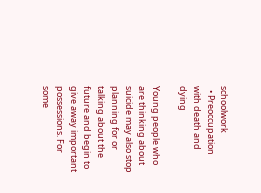schoolwork
  • Preoccupation with death and dying

Young people who are thinking about suicide may also stop planning for or talking about the future and begin to give away important possessions. For some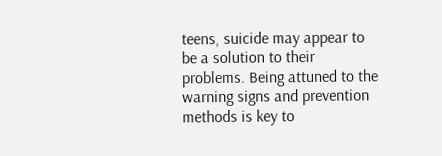teens, suicide may appear to be a solution to their problems. Being attuned to the warning signs and prevention methods is key to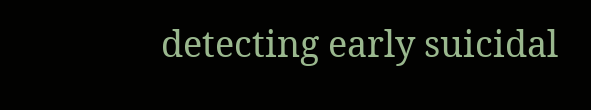detecting early suicidal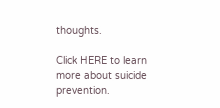thoughts.

Click HERE to learn more about suicide prevention.